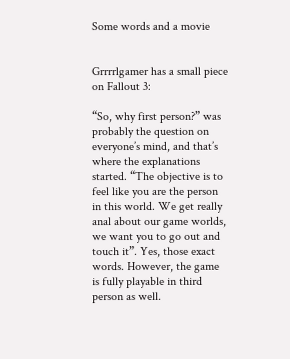Some words and a movie


Grrrrlgamer has a small piece on Fallout 3:

“So, why first person?” was probably the question on everyone’s mind, and that’s where the explanations started. “The objective is to feel like you are the person in this world. We get really anal about our game worlds, we want you to go out and touch it”. Yes, those exact words. However, the game is fully playable in third person as well.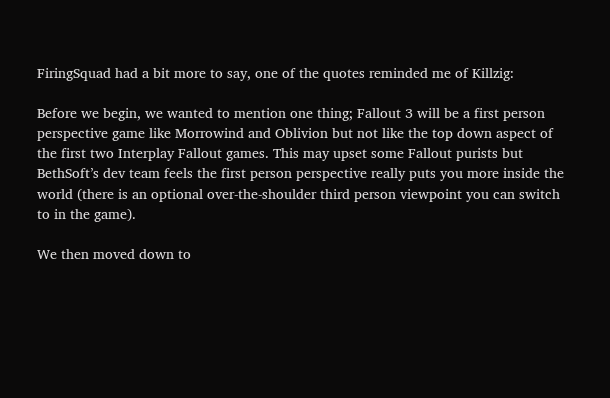FiringSquad had a bit more to say, one of the quotes reminded me of Killzig:

Before we begin, we wanted to mention one thing; Fallout 3 will be a first person perspective game like Morrowind and Oblivion but not like the top down aspect of the first two Interplay Fallout games. This may upset some Fallout purists but BethSoft’s dev team feels the first person perspective really puts you more inside the world (there is an optional over-the-shoulder third person viewpoint you can switch to in the game).

We then moved down to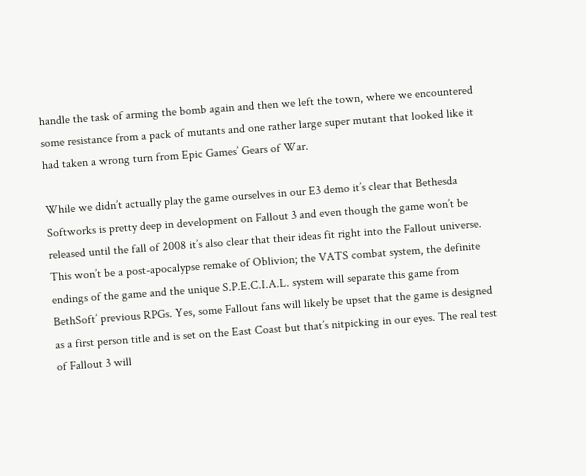handle the task of arming the bomb again and then we left the town, where we encountered some resistance from a pack of mutants and one rather large super mutant that looked like it had taken a wrong turn from Epic Games’ Gears of War.

While we didn’t actually play the game ourselves in our E3 demo it’s clear that Bethesda Softworks is pretty deep in development on Fallout 3 and even though the game won’t be released until the fall of 2008 it’s also clear that their ideas fit right into the Fallout universe. This won’t be a post-apocalypse remake of Oblivion; the VATS combat system, the definite endings of the game and the unique S.P.E.C.I.A.L. system will separate this game from BethSoft’ previous RPGs. Yes, some Fallout fans will likely be upset that the game is designed as a first person title and is set on the East Coast but that’s nitpicking in our eyes. The real test of Fallout 3 will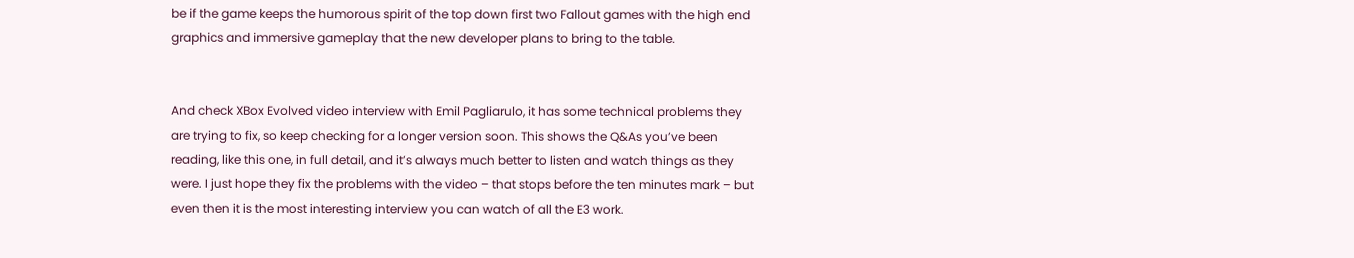be if the game keeps the humorous spirit of the top down first two Fallout games with the high end graphics and immersive gameplay that the new developer plans to bring to the table.


And check XBox Evolved video interview with Emil Pagliarulo, it has some technical problems they are trying to fix, so keep checking for a longer version soon. This shows the Q&As you’ve been reading, like this one, in full detail, and it’s always much better to listen and watch things as they were. I just hope they fix the problems with the video – that stops before the ten minutes mark – but even then it is the most interesting interview you can watch of all the E3 work.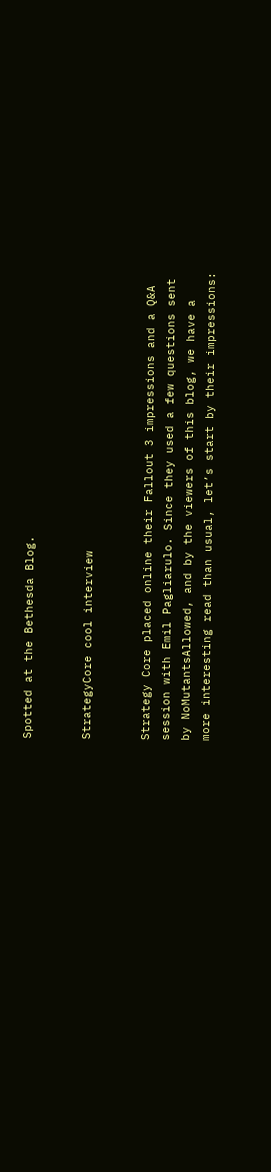Spotted at the Bethesda Blog.


StrategyCore cool interview


Strategy Core placed online their Fallout 3 impressions and a Q&A session with Emil Pagliarulo. Since they used a few questions sent by NoMutantsAllowed, and by the viewers of this blog, we have a more interesting read than usual, let’s start by their impressions: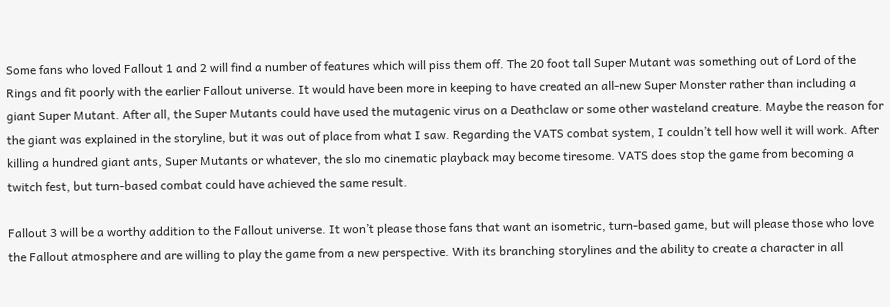Some fans who loved Fallout 1 and 2 will find a number of features which will piss them off. The 20 foot tall Super Mutant was something out of Lord of the Rings and fit poorly with the earlier Fallout universe. It would have been more in keeping to have created an all-new Super Monster rather than including a giant Super Mutant. After all, the Super Mutants could have used the mutagenic virus on a Deathclaw or some other wasteland creature. Maybe the reason for the giant was explained in the storyline, but it was out of place from what I saw. Regarding the VATS combat system, I couldn’t tell how well it will work. After killing a hundred giant ants, Super Mutants or whatever, the slo mo cinematic playback may become tiresome. VATS does stop the game from becoming a twitch fest, but turn-based combat could have achieved the same result.

Fallout 3 will be a worthy addition to the Fallout universe. It won’t please those fans that want an isometric, turn-based game, but will please those who love the Fallout atmosphere and are willing to play the game from a new perspective. With its branching storylines and the ability to create a character in all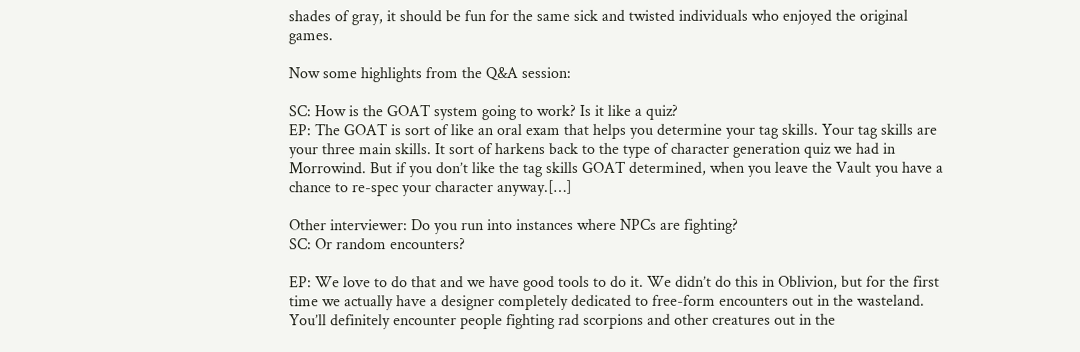shades of gray, it should be fun for the same sick and twisted individuals who enjoyed the original games.

Now some highlights from the Q&A session:

SC: How is the GOAT system going to work? Is it like a quiz?
EP: The GOAT is sort of like an oral exam that helps you determine your tag skills. Your tag skills are your three main skills. It sort of harkens back to the type of character generation quiz we had in Morrowind. But if you don’t like the tag skills GOAT determined, when you leave the Vault you have a chance to re-spec your character anyway.[…]

Other interviewer: Do you run into instances where NPCs are fighting?
SC: Or random encounters?

EP: We love to do that and we have good tools to do it. We didn’t do this in Oblivion, but for the first time we actually have a designer completely dedicated to free-form encounters out in the wasteland. You’ll definitely encounter people fighting rad scorpions and other creatures out in the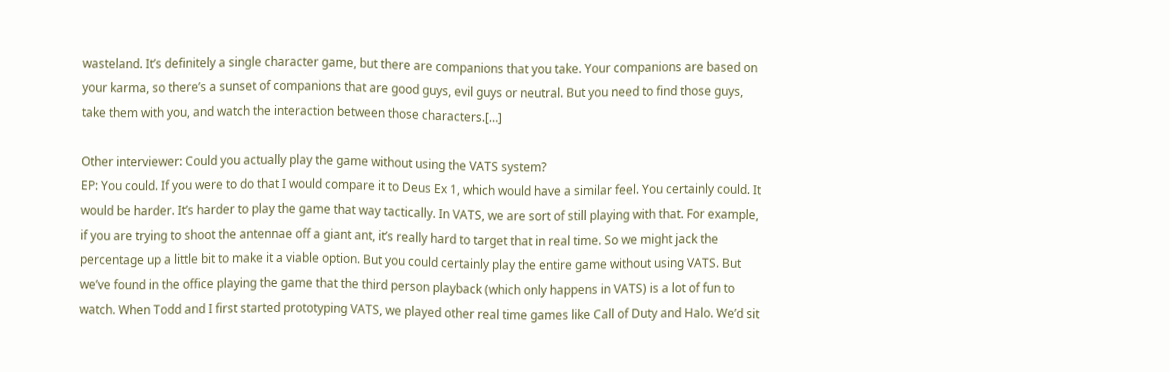wasteland. It’s definitely a single character game, but there are companions that you take. Your companions are based on your karma, so there’s a sunset of companions that are good guys, evil guys or neutral. But you need to find those guys, take them with you, and watch the interaction between those characters.[…]

Other interviewer: Could you actually play the game without using the VATS system?
EP: You could. If you were to do that I would compare it to Deus Ex 1, which would have a similar feel. You certainly could. It would be harder. It’s harder to play the game that way tactically. In VATS, we are sort of still playing with that. For example, if you are trying to shoot the antennae off a giant ant, it’s really hard to target that in real time. So we might jack the percentage up a little bit to make it a viable option. But you could certainly play the entire game without using VATS. But we’ve found in the office playing the game that the third person playback (which only happens in VATS) is a lot of fun to watch. When Todd and I first started prototyping VATS, we played other real time games like Call of Duty and Halo. We’d sit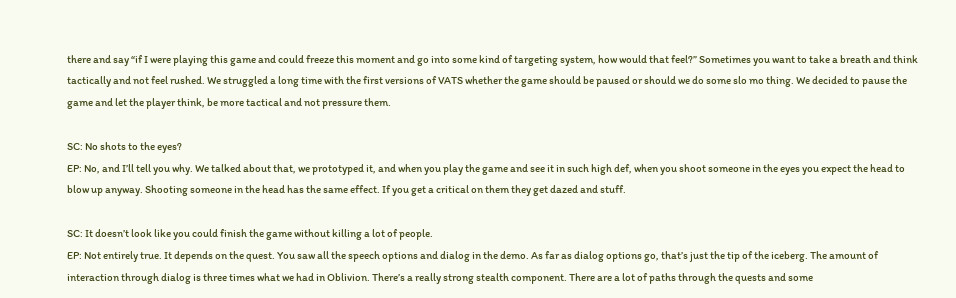there and say “if I were playing this game and could freeze this moment and go into some kind of targeting system, how would that feel?” Sometimes you want to take a breath and think tactically and not feel rushed. We struggled a long time with the first versions of VATS whether the game should be paused or should we do some slo mo thing. We decided to pause the game and let the player think, be more tactical and not pressure them.

SC: No shots to the eyes?
EP: No, and I’ll tell you why. We talked about that, we prototyped it, and when you play the game and see it in such high def, when you shoot someone in the eyes you expect the head to blow up anyway. Shooting someone in the head has the same effect. If you get a critical on them they get dazed and stuff.

SC: It doesn’t look like you could finish the game without killing a lot of people.
EP: Not entirely true. It depends on the quest. You saw all the speech options and dialog in the demo. As far as dialog options go, that’s just the tip of the iceberg. The amount of interaction through dialog is three times what we had in Oblivion. There’s a really strong stealth component. There are a lot of paths through the quests and some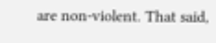are non-violent. That said,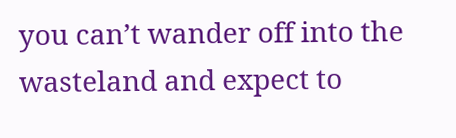you can’t wander off into the wasteland and expect to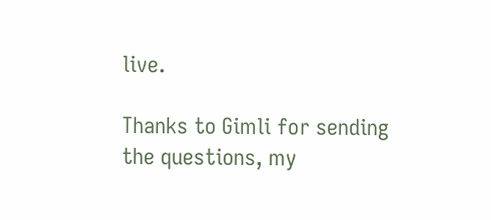live.

Thanks to Gimli for sending the questions, my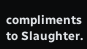compliments to Slaughter.